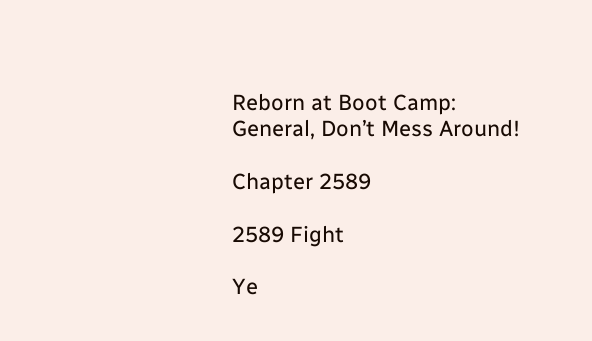Reborn at Boot Camp: General, Don’t Mess Around!

Chapter 2589

2589 Fight

Ye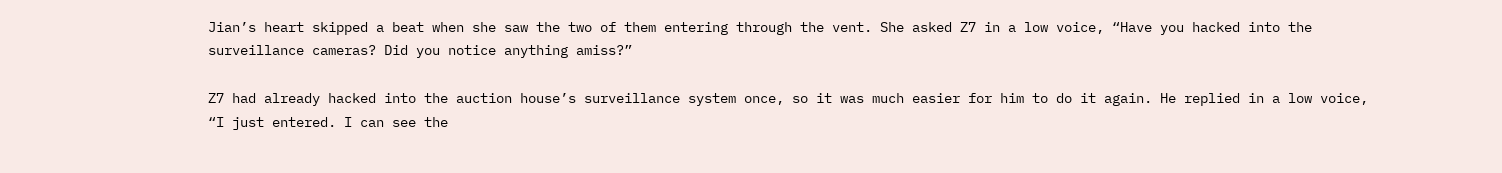Jian’s heart skipped a beat when she saw the two of them entering through the vent. She asked Z7 in a low voice, “Have you hacked into the surveillance cameras? Did you notice anything amiss?”

Z7 had already hacked into the auction house’s surveillance system once, so it was much easier for him to do it again. He replied in a low voice, “I just entered. I can see the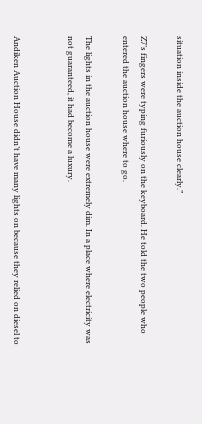situation inside the auction house clearly.”

Z7’s fingers were typing furiously on the keyboard. He told the two people who entered the auction house where to go.

The lights in the auction house were extremely dim. In a place where electricity was not guaranteed, it had become a luxury.


Andiken Auction House didn’t have many lights on because they relied on diesel to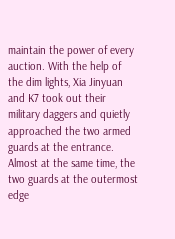maintain the power of every auction. With the help of the dim lights, Xia Jinyuan and K7 took out their military daggers and quietly approached the two armed guards at the entrance. Almost at the same time, the two guards at the outermost edge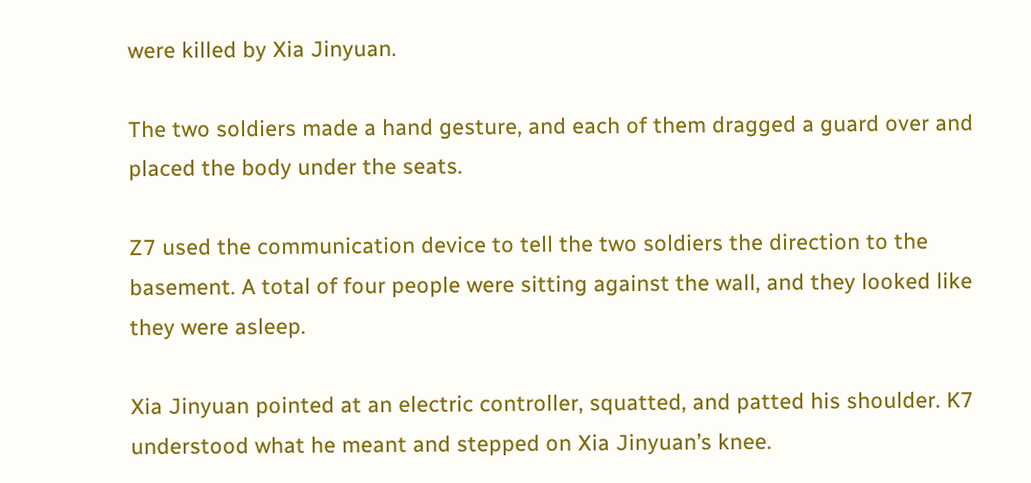were killed by Xia Jinyuan.

The two soldiers made a hand gesture, and each of them dragged a guard over and placed the body under the seats.

Z7 used the communication device to tell the two soldiers the direction to the basement. A total of four people were sitting against the wall, and they looked like they were asleep.

Xia Jinyuan pointed at an electric controller, squatted, and patted his shoulder. K7 understood what he meant and stepped on Xia Jinyuan’s knee.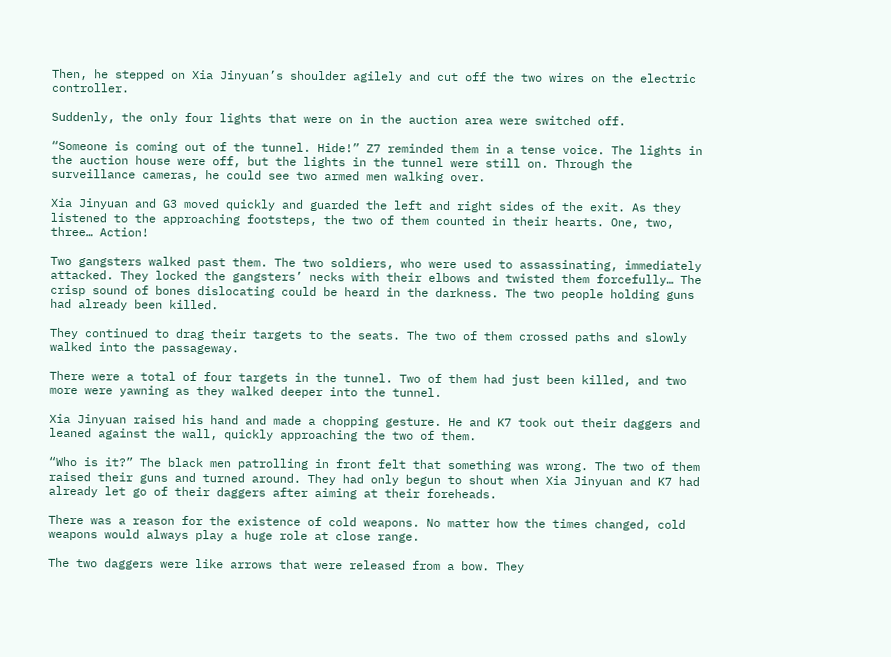Then, he stepped on Xia Jinyuan’s shoulder agilely and cut off the two wires on the electric controller.

Suddenly, the only four lights that were on in the auction area were switched off.

“Someone is coming out of the tunnel. Hide!” Z7 reminded them in a tense voice. The lights in the auction house were off, but the lights in the tunnel were still on. Through the surveillance cameras, he could see two armed men walking over.

Xia Jinyuan and G3 moved quickly and guarded the left and right sides of the exit. As they listened to the approaching footsteps, the two of them counted in their hearts. One, two, three… Action!

Two gangsters walked past them. The two soldiers, who were used to assassinating, immediately attacked. They locked the gangsters’ necks with their elbows and twisted them forcefully… The crisp sound of bones dislocating could be heard in the darkness. The two people holding guns had already been killed.

They continued to drag their targets to the seats. The two of them crossed paths and slowly walked into the passageway.

There were a total of four targets in the tunnel. Two of them had just been killed, and two more were yawning as they walked deeper into the tunnel.

Xia Jinyuan raised his hand and made a chopping gesture. He and K7 took out their daggers and leaned against the wall, quickly approaching the two of them.

“Who is it?” The black men patrolling in front felt that something was wrong. The two of them raised their guns and turned around. They had only begun to shout when Xia Jinyuan and K7 had already let go of their daggers after aiming at their foreheads.

There was a reason for the existence of cold weapons. No matter how the times changed, cold weapons would always play a huge role at close range.

The two daggers were like arrows that were released from a bow. They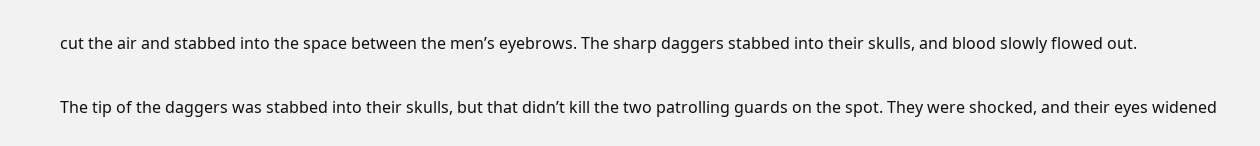cut the air and stabbed into the space between the men’s eyebrows. The sharp daggers stabbed into their skulls, and blood slowly flowed out.

The tip of the daggers was stabbed into their skulls, but that didn’t kill the two patrolling guards on the spot. They were shocked, and their eyes widened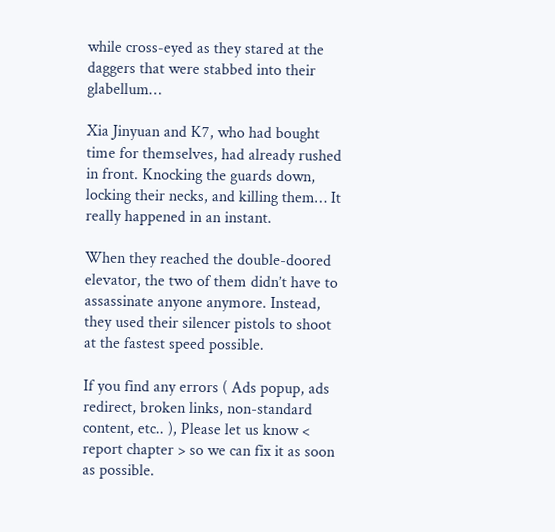while cross-eyed as they stared at the daggers that were stabbed into their glabellum…

Xia Jinyuan and K7, who had bought time for themselves, had already rushed in front. Knocking the guards down, locking their necks, and killing them… It really happened in an instant.

When they reached the double-doored elevator, the two of them didn’t have to assassinate anyone anymore. Instead, they used their silencer pistols to shoot at the fastest speed possible.

If you find any errors ( Ads popup, ads redirect, broken links, non-standard content, etc.. ), Please let us know < report chapter > so we can fix it as soon as possible.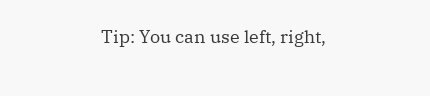Tip: You can use left, right,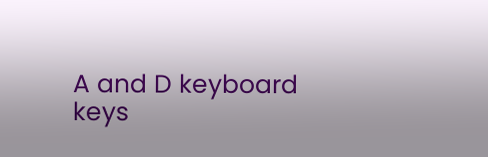A and D keyboard keys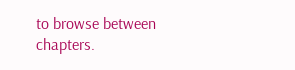to browse between chapters.